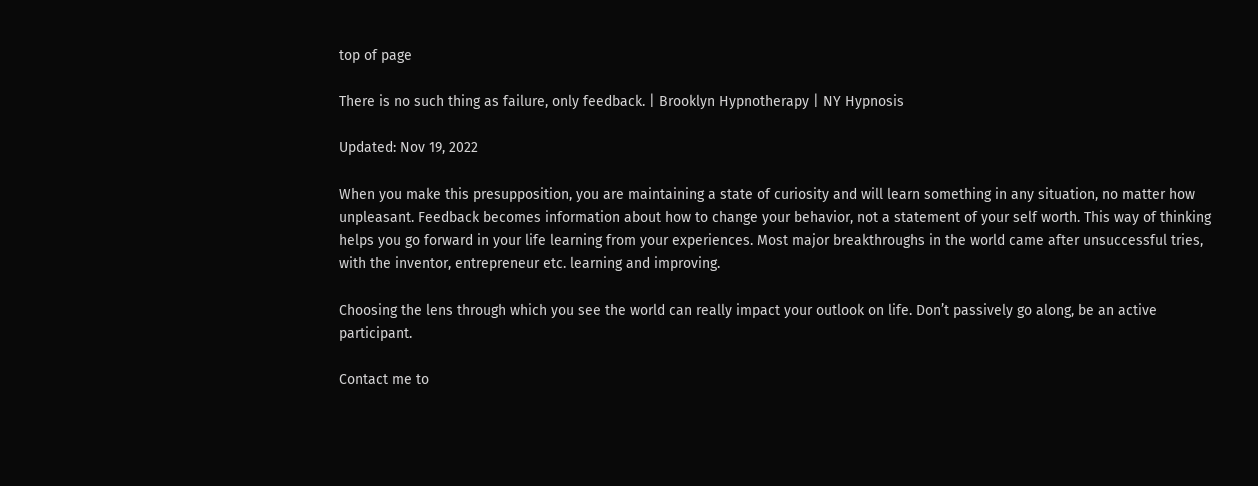top of page

There is no such thing as failure, only feedback. | Brooklyn Hypnotherapy | NY Hypnosis

Updated: Nov 19, 2022

When you make this presupposition, you are maintaining a state of curiosity and will learn something in any situation, no matter how unpleasant. Feedback becomes information about how to change your behavior, not a statement of your self worth. This way of thinking helps you go forward in your life learning from your experiences. Most major breakthroughs in the world came after unsuccessful tries, with the inventor, entrepreneur etc. learning and improving.

Choosing the lens through which you see the world can really impact your outlook on life. Don’t passively go along, be an active participant.

Contact me to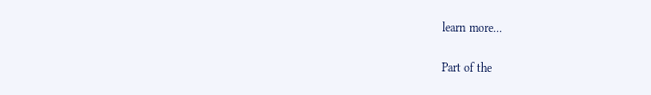learn more...

Part of the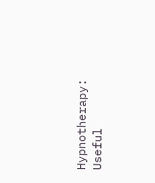Hypnotherapy: Useful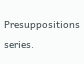Presuppositions series.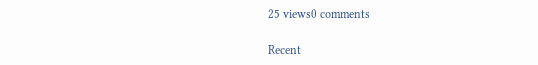25 views0 comments

Recent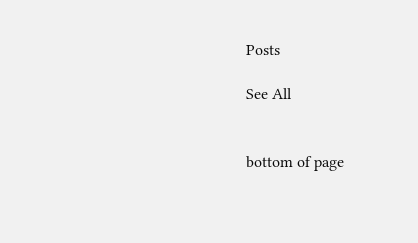Posts

See All


bottom of page